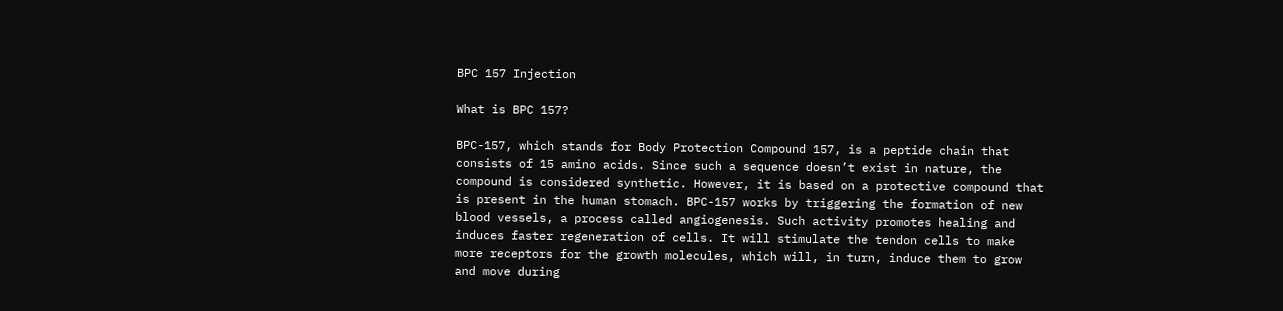BPC 157 Injection

What is BPC 157?

BPC-157, which stands for Body Protection Compound 157, is a peptide chain that consists of 15 amino acids. Since such a sequence doesn’t exist in nature, the compound is considered synthetic. However, it is based on a protective compound that is present in the human stomach. BPC-157 works by triggering the formation of new blood vessels, a process called angiogenesis. Such activity promotes healing and induces faster regeneration of cells. It will stimulate the tendon cells to make more receptors for the growth molecules, which will, in turn, induce them to grow and move during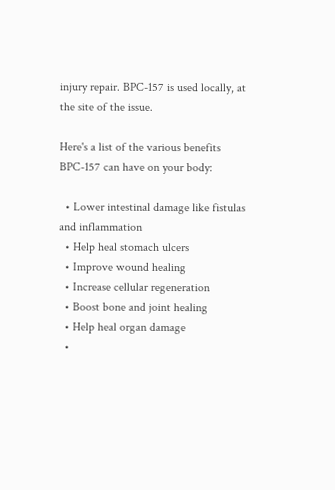injury repair. BPC-157 is used locally, at the site of the issue.

Here's a list of the various benefits BPC-157 can have on your body:

  • Lower intestinal damage like fistulas and inflammation
  • Help heal stomach ulcers
  • Improve wound healing
  • Increase cellular regeneration
  • Boost bone and joint healing
  • Help heal organ damage
  •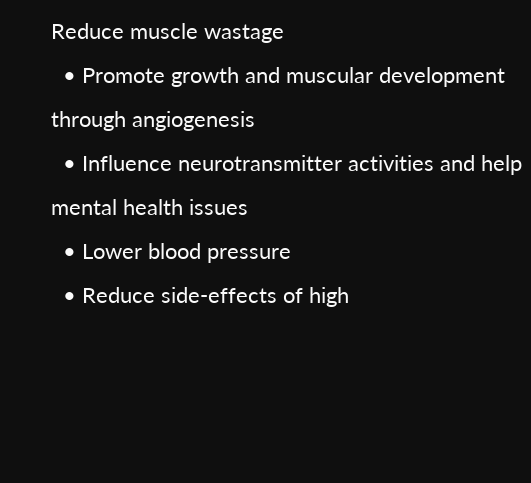Reduce muscle wastage
  • Promote growth and muscular development through angiogenesis
  • Influence neurotransmitter activities and help mental health issues
  • Lower blood pressure
  • Reduce side-effects of high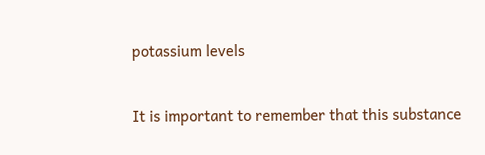potassium levels

It is important to remember that this substance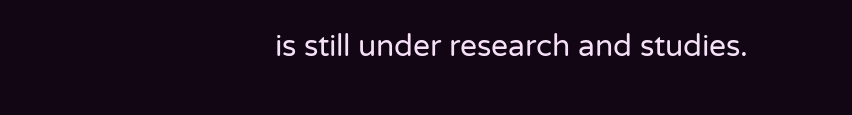is still under research and studies.